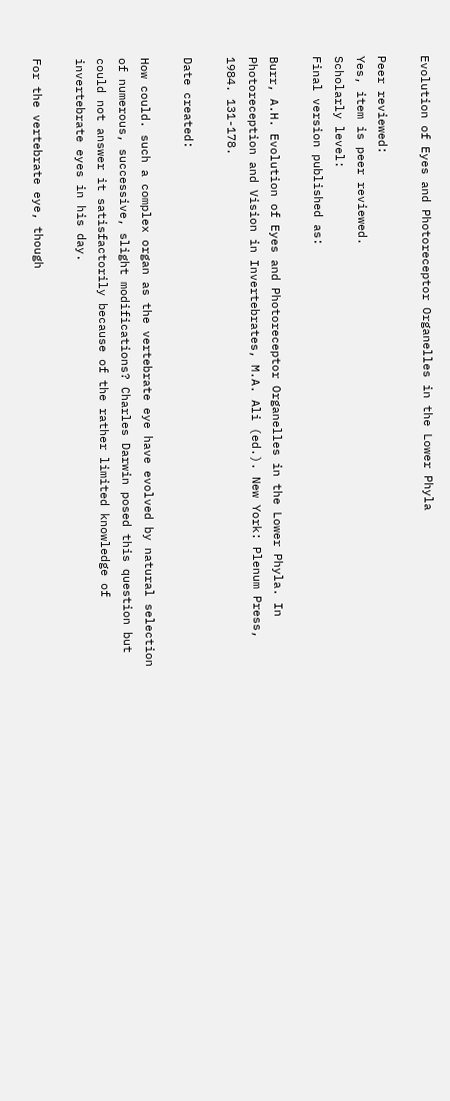Evolution of Eyes and Photoreceptor Organelles in the Lower Phyla

Peer reviewed:
Yes, item is peer reviewed.
Scholarly level:
Final version published as:

Burr, A.H. Evolution of Eyes and Photoreceptor Organelles in the Lower Phyla. In Photoreception and Vision in Invertebrates, M.A. Ali (ed.). New York: Plenum Press, 1984. 131-178.

Date created:

How could. such a complex organ as the vertebrate eye have evolved by natural selection of numerous, successive, slight modifications? Charles Darwin posed this question but could not answer it satisfactorily because of the rather limited knowledge of invertebrate eyes in his day.

For the vertebrate eye, though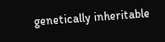genetically inheritable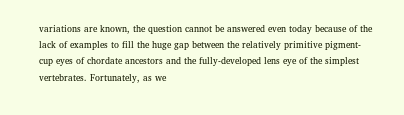variations are known, the question cannot be answered even today because of the lack of examples to fill the huge gap between the relatively primitive pigment-cup eyes of chordate ancestors and the fully-developed lens eye of the simplest vertebrates. Fortunately, as we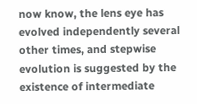now know, the lens eye has evolved independently several other times, and stepwise evolution is suggested by the existence of intermediate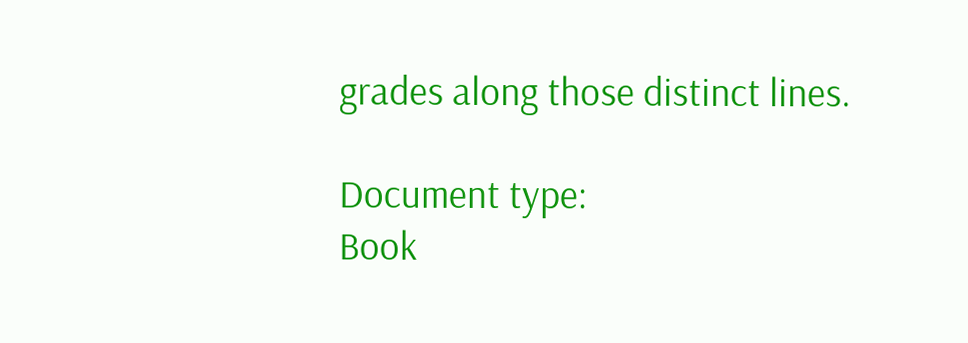grades along those distinct lines.

Document type:
Book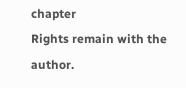chapter
Rights remain with the author.